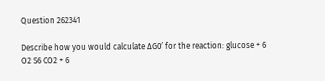Question 262341

Describe how you would calculate ∆G0′ for the reaction: glucose + 6 O2 S6 CO2 + 6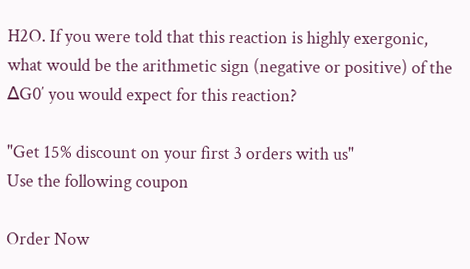H2O. If you were told that this reaction is highly exergonic, what would be the arithmetic sign (negative or positive) of the ∆G0′ you would expect for this reaction?

"Get 15% discount on your first 3 orders with us"
Use the following coupon

Order Now